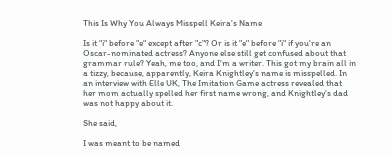This Is Why You Always Misspell Keira's Name

Is it "i" before "e" except after "c"? Or is it "e" before "i" if you're an Oscar-nominated actress? Anyone else still get confused about that grammar rule? Yeah, me too, and I'm a writer. This got my brain all in a tizzy, because, apparently, Keira Knightley's name is misspelled. In an interview with Elle UK, The Imitation Game actress revealed that her mom actually spelled her first name wrong, and Knightley's dad was not happy about it.

She said,

I was meant to be named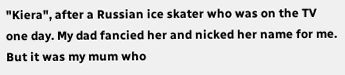"Kiera", after a Russian ice skater who was on the TV one day. My dad fancied her and nicked her name for me. But it was my mum who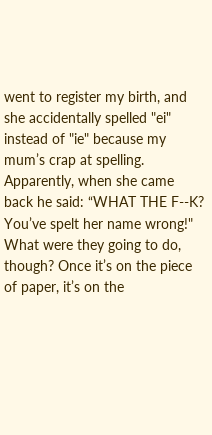went to register my birth, and she accidentally spelled "ei" instead of "ie" because my mum’s crap at spelling. Apparently, when she came back he said: “WHAT THE F--K? You’ve spelt her name wrong!" What were they going to do, though? Once it’s on the piece of paper, it’s on the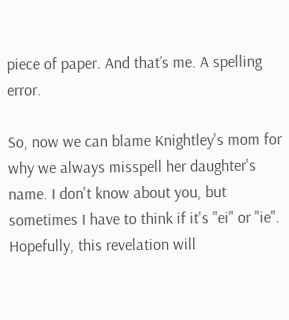piece of paper. And that’s me. A spelling error.

So, now we can blame Knightley's mom for why we always misspell her daughter's name. I don't know about you, but sometimes I have to think if it's "ei" or "ie". Hopefully, this revelation will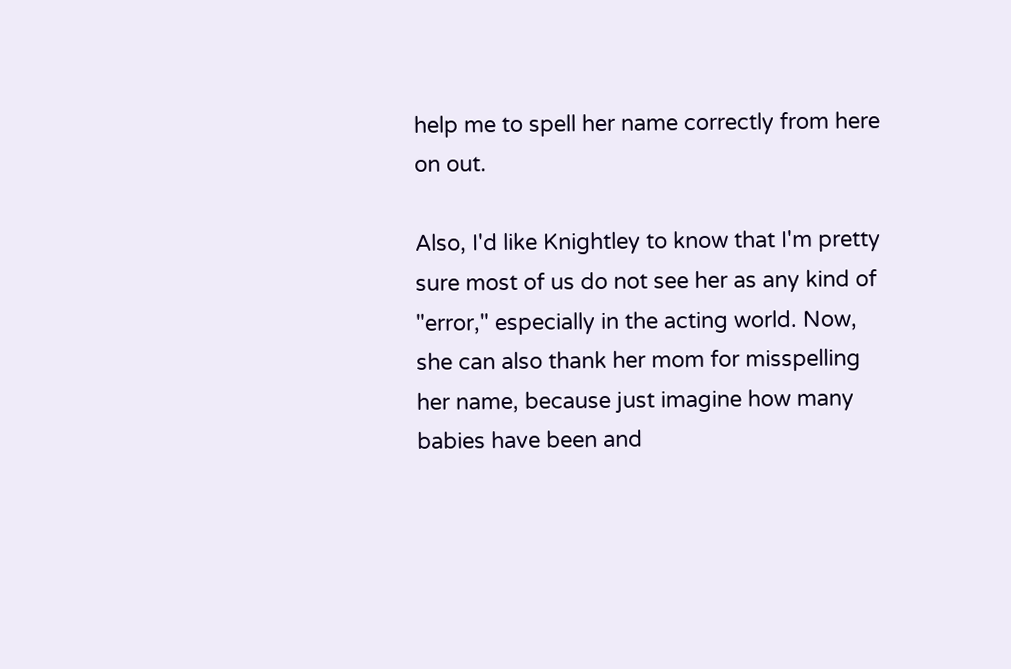help me to spell her name correctly from here on out.

Also, I'd like Knightley to know that I'm pretty sure most of us do not see her as any kind of "error," especially in the acting world. Now, she can also thank her mom for misspelling her name, because just imagine how many babies have been and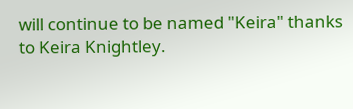will continue to be named "Keira" thanks to Keira Knightley.